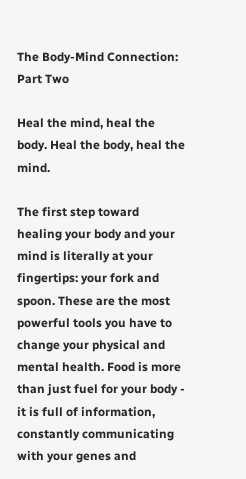The Body-Mind Connection: Part Two

Heal the mind, heal the body. Heal the body, heal the mind.

The first step toward healing your body and your mind is literally at your fingertips: your fork and spoon. These are the most powerful tools you have to change your physical and mental health. Food is more than just fuel for your body - it is full of information, constantly communicating with your genes and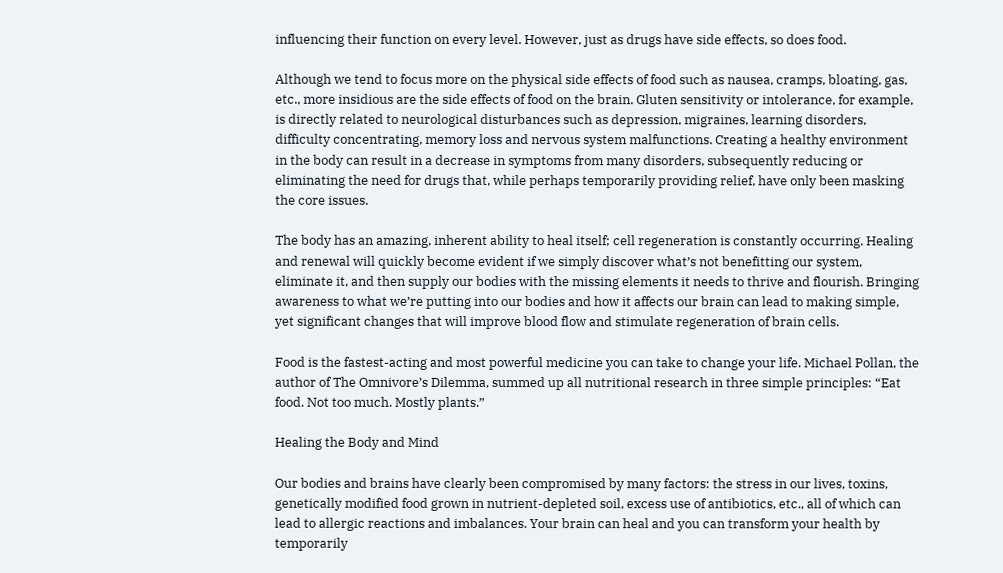influencing their function on every level. However, just as drugs have side effects, so does food.

Although we tend to focus more on the physical side effects of food such as nausea, cramps, bloating, gas, etc., more insidious are the side effects of food on the brain. Gluten sensitivity or intolerance, for example, is directly related to neurological disturbances such as depression, migraines, learning disorders, difficulty concentrating, memory loss and nervous system malfunctions. Creating a healthy environment in the body can result in a decrease in symptoms from many disorders, subsequently reducing or eliminating the need for drugs that, while perhaps temporarily providing relief, have only been masking the core issues.

The body has an amazing, inherent ability to heal itself; cell regeneration is constantly occurring. Healing and renewal will quickly become evident if we simply discover what’s not benefitting our system, eliminate it, and then supply our bodies with the missing elements it needs to thrive and flourish. Bringing awareness to what we’re putting into our bodies and how it affects our brain can lead to making simple, yet significant changes that will improve blood flow and stimulate regeneration of brain cells.

Food is the fastest-acting and most powerful medicine you can take to change your life. Michael Pollan, the author of The Omnivore’s Dilemma, summed up all nutritional research in three simple principles: “Eat food. Not too much. Mostly plants.”

Healing the Body and Mind

Our bodies and brains have clearly been compromised by many factors: the stress in our lives, toxins, genetically modified food grown in nutrient-depleted soil, excess use of antibiotics, etc., all of which can lead to allergic reactions and imbalances. Your brain can heal and you can transform your health by temporarily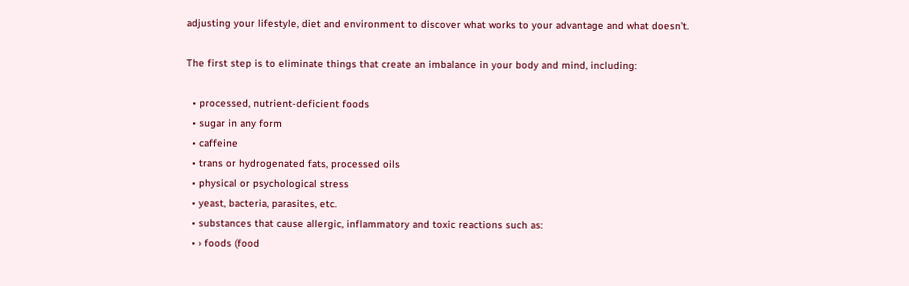adjusting your lifestyle, diet and environment to discover what works to your advantage and what doesn’t.

The first step is to eliminate things that create an imbalance in your body and mind, including:

  • processed, nutrient-deficient foods
  • sugar in any form
  • caffeine
  • trans or hydrogenated fats, processed oils
  • physical or psychological stress
  • yeast, bacteria, parasites, etc.
  • substances that cause allergic, inflammatory and toxic reactions such as:
  • › foods (food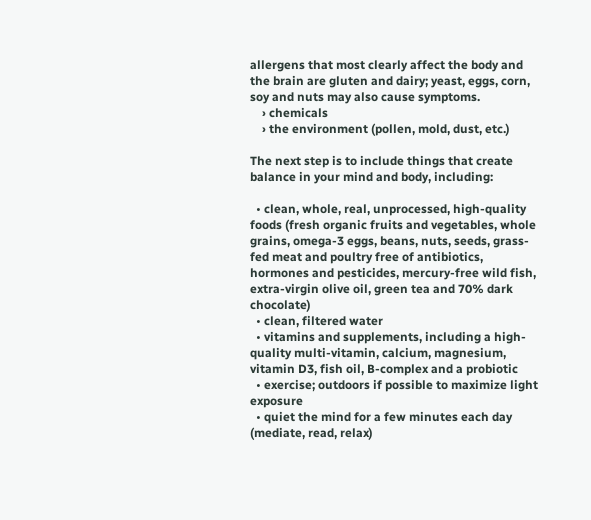allergens that most clearly affect the body and the brain are gluten and dairy; yeast, eggs, corn, soy and nuts may also cause symptoms.
    › chemicals
    › the environment (pollen, mold, dust, etc.)

The next step is to include things that create balance in your mind and body, including:

  • clean, whole, real, unprocessed, high-quality foods (fresh organic fruits and vegetables, whole grains, omega-3 eggs, beans, nuts, seeds, grass-fed meat and poultry free of antibiotics, hormones and pesticides, mercury-free wild fish, extra-virgin olive oil, green tea and 70% dark chocolate)
  • clean, filtered water
  • vitamins and supplements, including a high-quality multi-vitamin, calcium, magnesium, vitamin D3, fish oil, B-complex and a probiotic
  • exercise; outdoors if possible to maximize light exposure
  • quiet the mind for a few minutes each day (mediate, read, relax)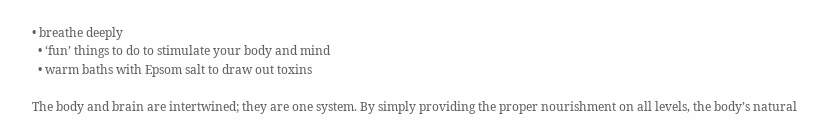• breathe deeply
  • ‘fun’ things to do to stimulate your body and mind
  • warm baths with Epsom salt to draw out toxins

The body and brain are intertwined; they are one system. By simply providing the proper nourishment on all levels, the body’s natural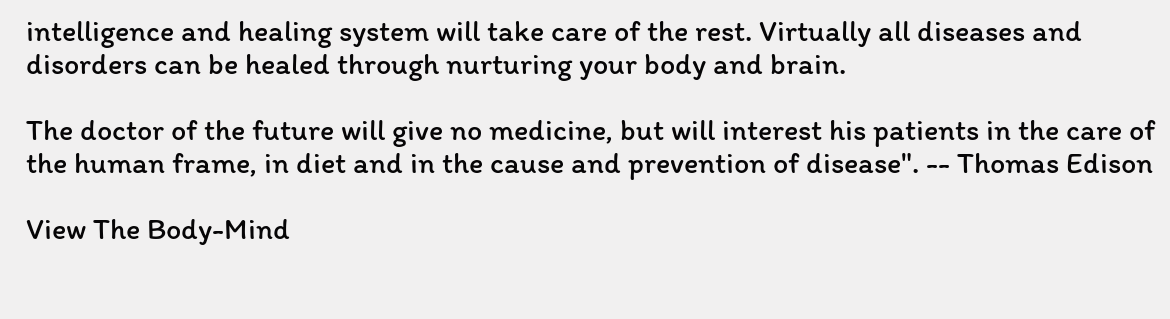intelligence and healing system will take care of the rest. Virtually all diseases and disorders can be healed through nurturing your body and brain.

The doctor of the future will give no medicine, but will interest his patients in the care of the human frame, in diet and in the cause and prevention of disease". -- Thomas Edison

View The Body-Mind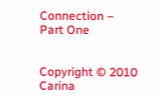Connection – Part One


Copyright © 2010 Carina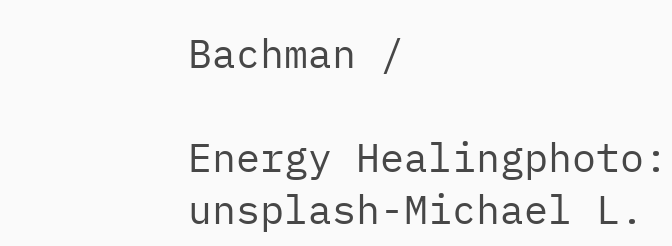Bachman /

Energy Healingphoto: unsplash-Michael L.